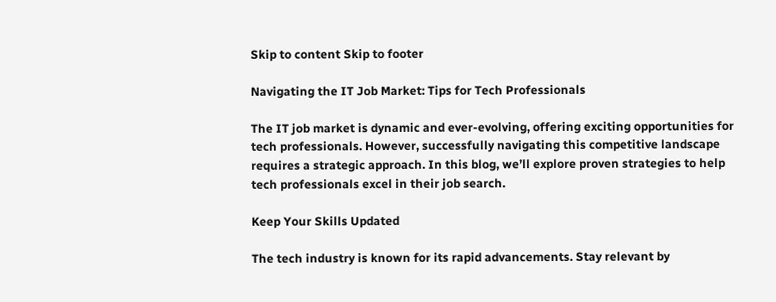Skip to content Skip to footer

Navigating the IT Job Market: Tips for Tech Professionals

The IT job market is dynamic and ever-evolving, offering exciting opportunities for tech professionals. However, successfully navigating this competitive landscape requires a strategic approach. In this blog, we’ll explore proven strategies to help tech professionals excel in their job search.

Keep Your Skills Updated

The tech industry is known for its rapid advancements. Stay relevant by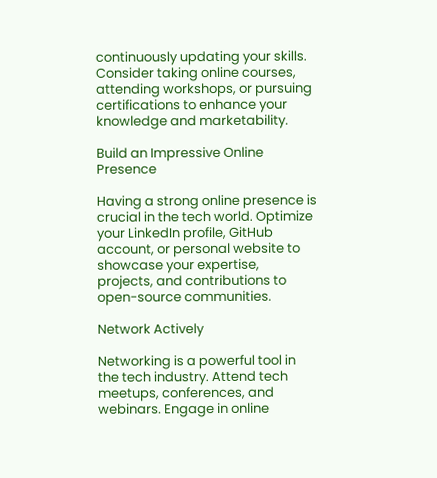continuously updating your skills. Consider taking online courses, attending workshops, or pursuing certifications to enhance your knowledge and marketability.

Build an Impressive Online Presence

Having a strong online presence is crucial in the tech world. Optimize your LinkedIn profile, GitHub account, or personal website to showcase your expertise, projects, and contributions to open-source communities.

Network Actively

Networking is a powerful tool in the tech industry. Attend tech meetups, conferences, and webinars. Engage in online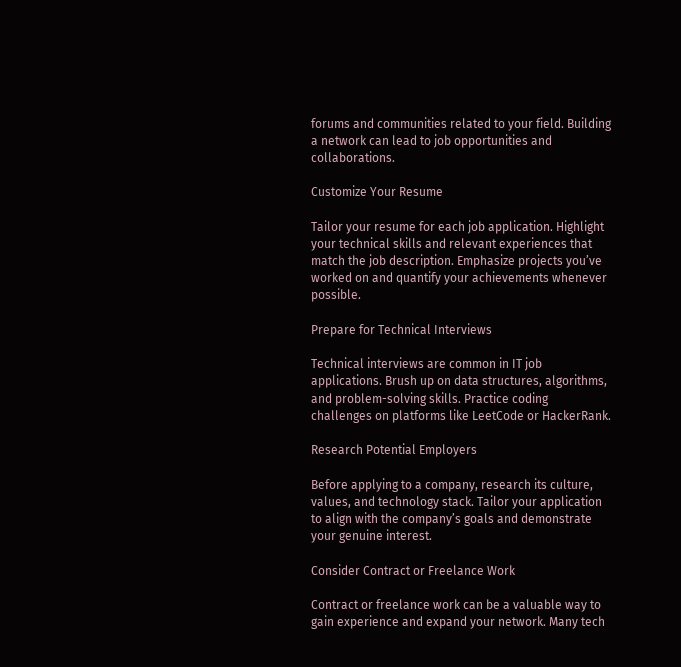forums and communities related to your field. Building a network can lead to job opportunities and collaborations.

Customize Your Resume

Tailor your resume for each job application. Highlight your technical skills and relevant experiences that match the job description. Emphasize projects you’ve worked on and quantify your achievements whenever possible.

Prepare for Technical Interviews

Technical interviews are common in IT job applications. Brush up on data structures, algorithms, and problem-solving skills. Practice coding challenges on platforms like LeetCode or HackerRank.

Research Potential Employers

Before applying to a company, research its culture, values, and technology stack. Tailor your application to align with the company’s goals and demonstrate your genuine interest.

Consider Contract or Freelance Work

Contract or freelance work can be a valuable way to gain experience and expand your network. Many tech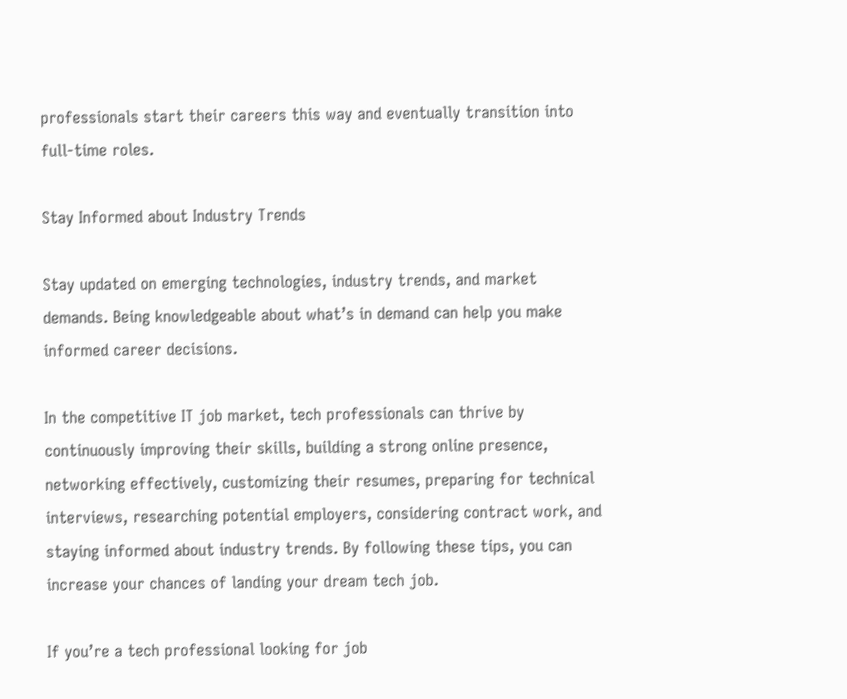professionals start their careers this way and eventually transition into full-time roles.

Stay Informed about Industry Trends

Stay updated on emerging technologies, industry trends, and market demands. Being knowledgeable about what’s in demand can help you make informed career decisions.

In the competitive IT job market, tech professionals can thrive by continuously improving their skills, building a strong online presence, networking effectively, customizing their resumes, preparing for technical interviews, researching potential employers, considering contract work, and staying informed about industry trends. By following these tips, you can increase your chances of landing your dream tech job.

If you’re a tech professional looking for job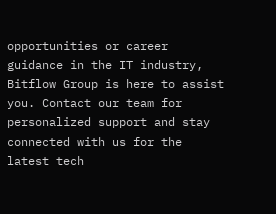opportunities or career guidance in the IT industry, Bitflow Group is here to assist you. Contact our team for personalized support and stay connected with us for the latest tech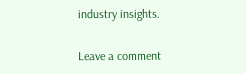industry insights.

Leave a comment